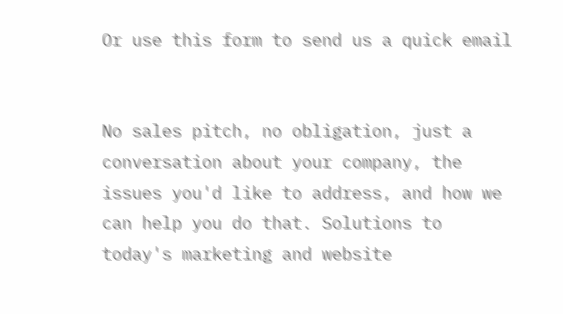Or use this form to send us a quick email


No sales pitch, no obligation, just a conversation about your company, the issues you'd like to address, and how we can help you do that. Solutions to today's marketing and website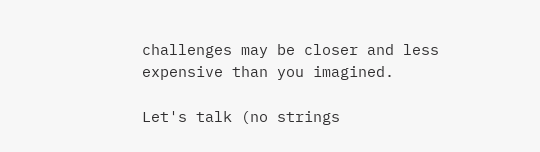challenges may be closer and less expensive than you imagined.

Let's talk (no strings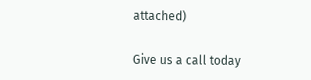attached)

Give us a call today